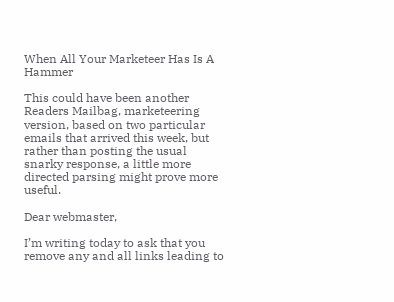When All Your Marketeer Has Is A Hammer

This could have been another Readers Mailbag, marketeering version, based on two particular emails that arrived this week, but rather than posting the usual snarky response, a little more directed parsing might prove more useful.

Dear webmaster,

I’m writing today to ask that you remove any and all links leading to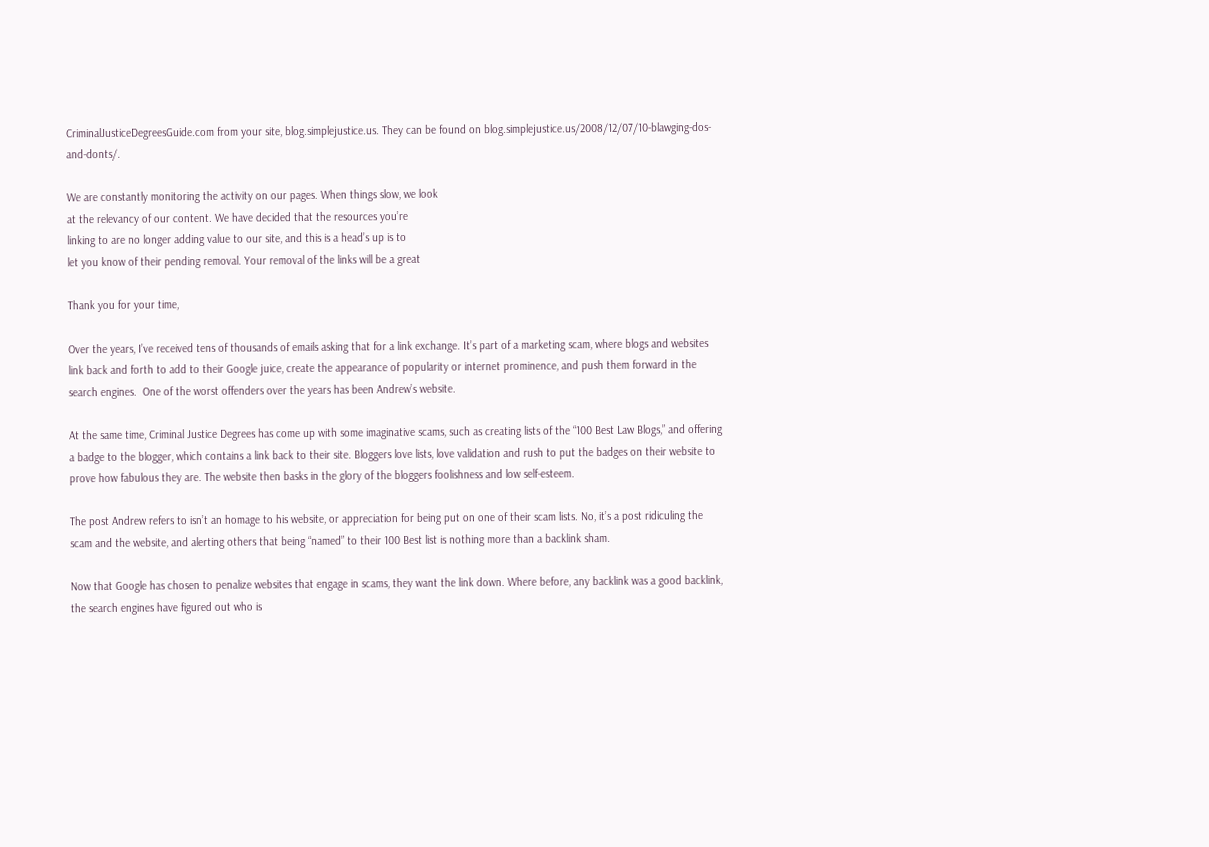CriminalJusticeDegreesGuide.com from your site, blog.simplejustice.us. They can be found on blog.simplejustice.us/2008/12/07/10-blawging-dos-and-donts/.

We are constantly monitoring the activity on our pages. When things slow, we look
at the relevancy of our content. We have decided that the resources you’re
linking to are no longer adding value to our site, and this is a head’s up is to
let you know of their pending removal. Your removal of the links will be a great

Thank you for your time,

Over the years, I’ve received tens of thousands of emails asking that for a link exchange. It’s part of a marketing scam, where blogs and websites link back and forth to add to their Google juice, create the appearance of popularity or internet prominence, and push them forward in the search engines.  One of the worst offenders over the years has been Andrew’s website.

At the same time, Criminal Justice Degrees has come up with some imaginative scams, such as creating lists of the “100 Best Law Blogs,” and offering a badge to the blogger, which contains a link back to their site. Bloggers love lists, love validation and rush to put the badges on their website to prove how fabulous they are. The website then basks in the glory of the bloggers foolishness and low self-esteem.

The post Andrew refers to isn’t an homage to his website, or appreciation for being put on one of their scam lists. No, it’s a post ridiculing the scam and the website, and alerting others that being “named” to their 100 Best list is nothing more than a backlink sham.

Now that Google has chosen to penalize websites that engage in scams, they want the link down. Where before, any backlink was a good backlink, the search engines have figured out who is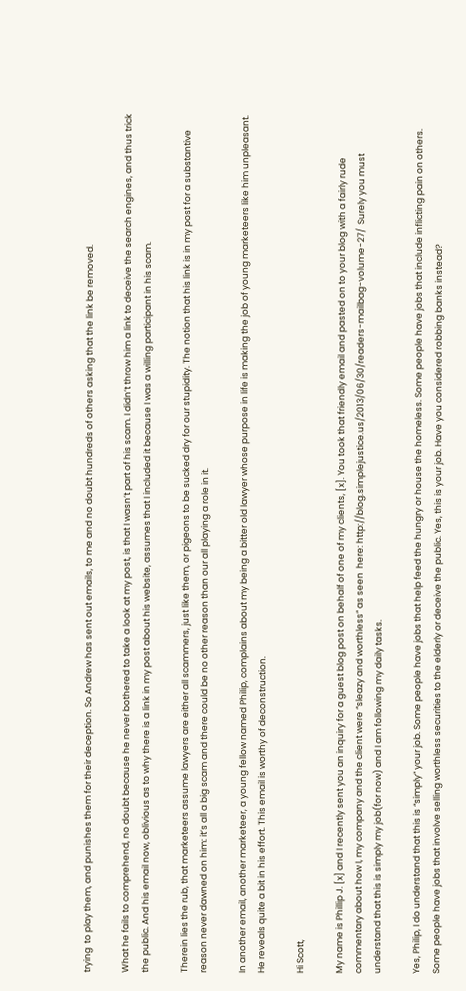trying  to play them, and punishes them for their deception. So Andrew has sent out emails, to me and no doubt hundreds of others asking that the link be removed.

What he fails to comprehend, no doubt because he never bothered to take a look at my post, is that I wasn’t part of his scam. I didn’t throw him a link to deceive the search engines, and thus trick the public. And his email now, oblivious as to why there is a link in my post about his website, assumes that I included it because I was a willing participant in his scam.

Therein lies the rub, that marketeers assume lawyers are either all scammers, just like them, or pigeons to be sucked dry for our stupidity. The notion that his link is in my post for a substantive reason never dawned on him: it’s all a big scam and there could be no other reason than our all playing a role in it.

In another email, another marketeer, a young fellow named Philip, complains about my being a bitter old lawyer whose purpose in life is making the job of young marketeers like him unpleasant. He reveals quite a bit in his effort. This email is worthy of deconstruction.

Hi Scott,

My name is Phillip J. [x] and I recently sent you an inquiry for a guest blog post on behalf of one of my clients, [x]. You took that friendly email and pasted on to your blog with a fairly rude commentary about how I, my company and the client were “sleazy and worthless” as seen  here: http://blog.simplejustice.us/2013/06/30/readers-mailbag-volume-27/  Surely you must understand that this is simply my job(for now) and I am following my daily tasks.

Yes, Philip, I do understand that this is “simply” your job. Some people have jobs that help feed the hungry or house the homeless. Some people have jobs that include inflicting pain on others. Some people have jobs that involve selling worthless securities to the elderly or deceive the public. Yes, this is your job. Have you considered robbing banks instead?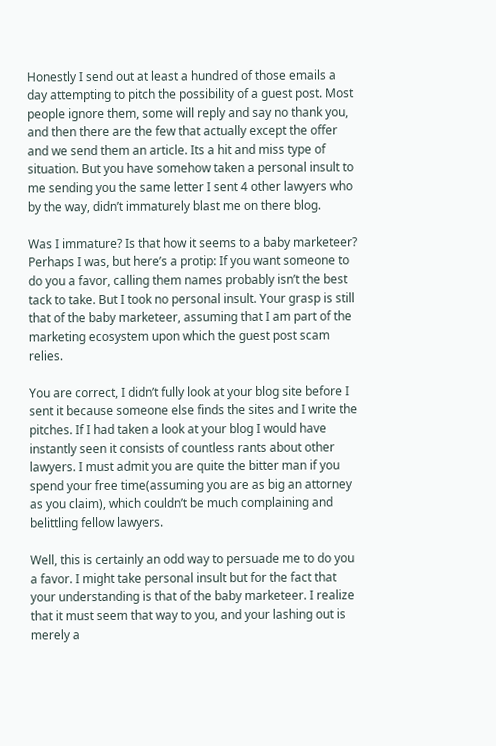Honestly I send out at least a hundred of those emails a day attempting to pitch the possibility of a guest post. Most people ignore them, some will reply and say no thank you, and then there are the few that actually except the offer and we send them an article. Its a hit and miss type of situation. But you have somehow taken a personal insult to me sending you the same letter I sent 4 other lawyers who by the way, didn’t immaturely blast me on there blog.

Was I immature? Is that how it seems to a baby marketeer? Perhaps I was, but here’s a protip: If you want someone to do you a favor, calling them names probably isn’t the best tack to take. But I took no personal insult. Your grasp is still that of the baby marketeer, assuming that I am part of the marketing ecosystem upon which the guest post scam relies.

You are correct, I didn’t fully look at your blog site before I sent it because someone else finds the sites and I write the pitches. If I had taken a look at your blog I would have instantly seen it consists of countless rants about other lawyers. I must admit you are quite the bitter man if you spend your free time(assuming you are as big an attorney as you claim), which couldn’t be much complaining and belittling fellow lawyers.

Well, this is certainly an odd way to persuade me to do you a favor. I might take personal insult but for the fact that your understanding is that of the baby marketeer. I realize that it must seem that way to you, and your lashing out is merely a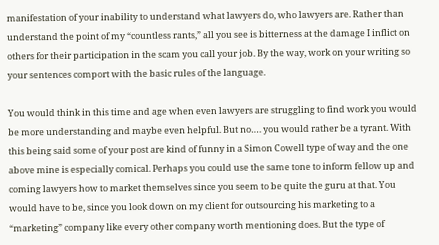manifestation of your inability to understand what lawyers do, who lawyers are. Rather than understand the point of my “countless rants,” all you see is bitterness at the damage I inflict on others for their participation in the scam you call your job. By the way, work on your writing so your sentences comport with the basic rules of the language.

You would think in this time and age when even lawyers are struggling to find work you would be more understanding and maybe even helpful. But no…. you would rather be a tyrant. With this being said some of your post are kind of funny in a Simon Cowell type of way and the one above mine is especially comical. Perhaps you could use the same tone to inform fellow up and coming lawyers how to market themselves since you seem to be quite the guru at that. You would have to be, since you look down on my client for outsourcing his marketing to a “marketing” company like every other company worth mentioning does. But the type of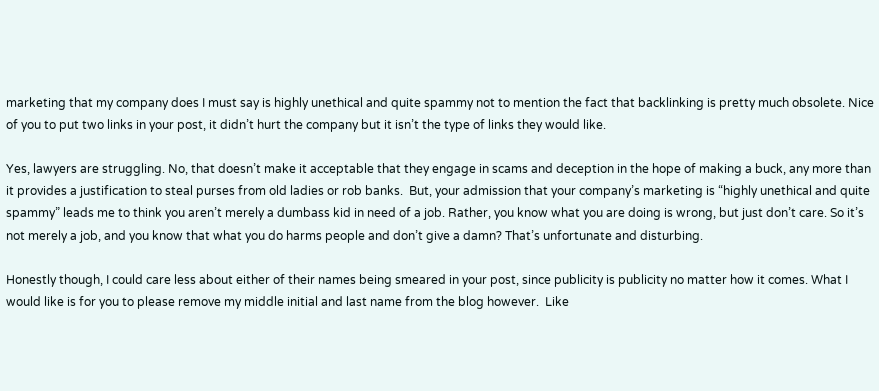marketing that my company does I must say is highly unethical and quite spammy not to mention the fact that backlinking is pretty much obsolete. Nice of you to put two links in your post, it didn’t hurt the company but it isn’t the type of links they would like.

Yes, lawyers are struggling. No, that doesn’t make it acceptable that they engage in scams and deception in the hope of making a buck, any more than it provides a justification to steal purses from old ladies or rob banks.  But, your admission that your company’s marketing is “highly unethical and quite spammy” leads me to think you aren’t merely a dumbass kid in need of a job. Rather, you know what you are doing is wrong, but just don’t care. So it’s not merely a job, and you know that what you do harms people and don’t give a damn? That’s unfortunate and disturbing.

Honestly though, I could care less about either of their names being smeared in your post, since publicity is publicity no matter how it comes. What I would like is for you to please remove my middle initial and last name from the blog however.  Like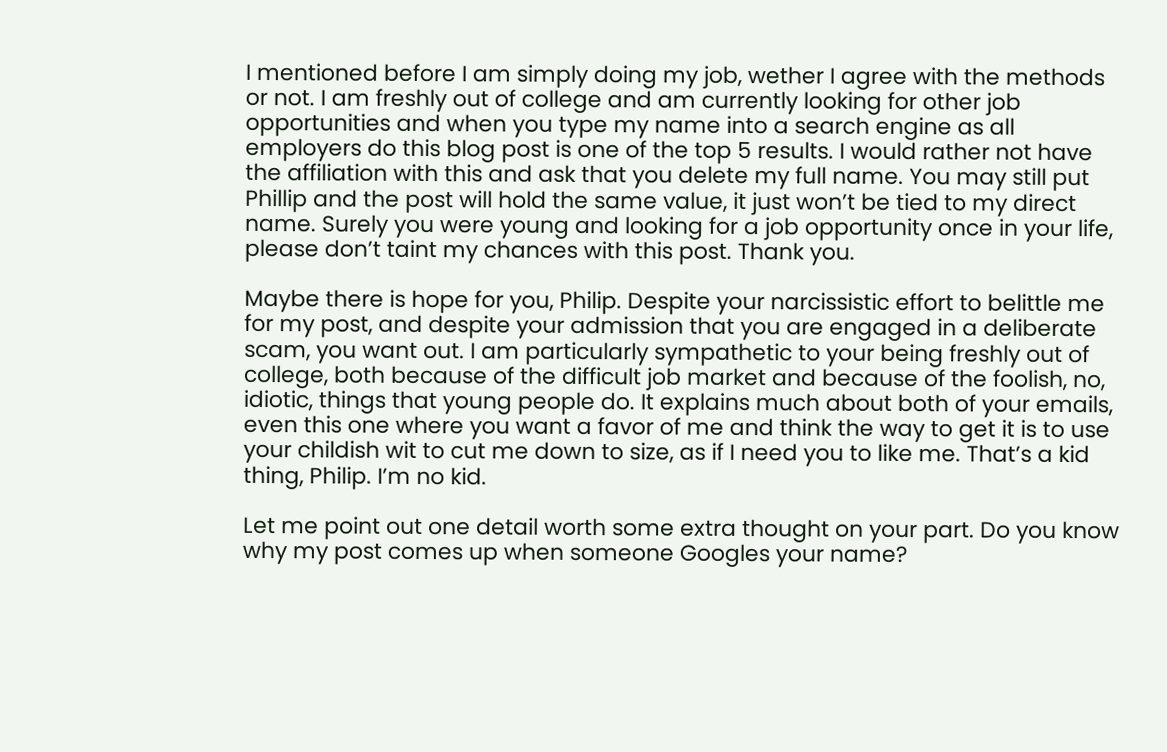I mentioned before I am simply doing my job, wether I agree with the methods or not. I am freshly out of college and am currently looking for other job opportunities and when you type my name into a search engine as all employers do this blog post is one of the top 5 results. I would rather not have the affiliation with this and ask that you delete my full name. You may still put Phillip and the post will hold the same value, it just won’t be tied to my direct name. Surely you were young and looking for a job opportunity once in your life, please don’t taint my chances with this post. Thank you.

Maybe there is hope for you, Philip. Despite your narcissistic effort to belittle me for my post, and despite your admission that you are engaged in a deliberate scam, you want out. I am particularly sympathetic to your being freshly out of college, both because of the difficult job market and because of the foolish, no, idiotic, things that young people do. It explains much about both of your emails, even this one where you want a favor of me and think the way to get it is to use your childish wit to cut me down to size, as if I need you to like me. That’s a kid thing, Philip. I’m no kid.

Let me point out one detail worth some extra thought on your part. Do you know why my post comes up when someone Googles your name?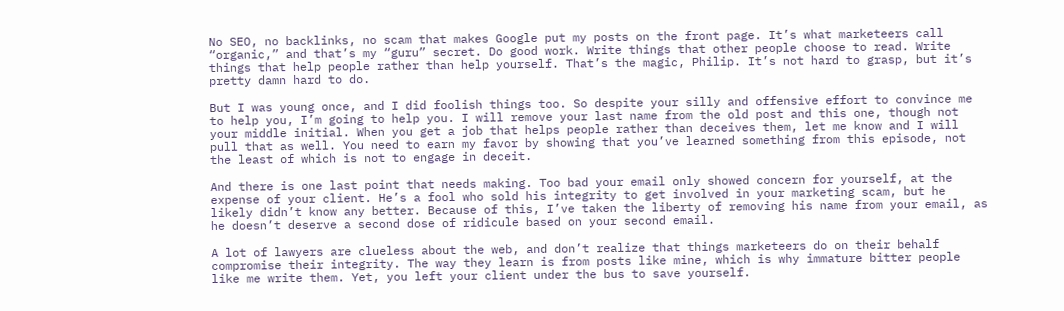No SEO, no backlinks, no scam that makes Google put my posts on the front page. It’s what marketeers call “organic,” and that’s my “guru” secret. Do good work. Write things that other people choose to read. Write things that help people rather than help yourself. That’s the magic, Philip. It’s not hard to grasp, but it’s pretty damn hard to do.

But I was young once, and I did foolish things too. So despite your silly and offensive effort to convince me to help you, I’m going to help you. I will remove your last name from the old post and this one, though not your middle initial. When you get a job that helps people rather than deceives them, let me know and I will pull that as well. You need to earn my favor by showing that you’ve learned something from this episode, not the least of which is not to engage in deceit.

And there is one last point that needs making. Too bad your email only showed concern for yourself, at the expense of your client. He’s a fool who sold his integrity to get involved in your marketing scam, but he likely didn’t know any better. Because of this, I’ve taken the liberty of removing his name from your email, as he doesn’t deserve a second dose of ridicule based on your second email.

A lot of lawyers are clueless about the web, and don’t realize that things marketeers do on their behalf compromise their integrity. The way they learn is from posts like mine, which is why immature bitter people like me write them. Yet, you left your client under the bus to save yourself.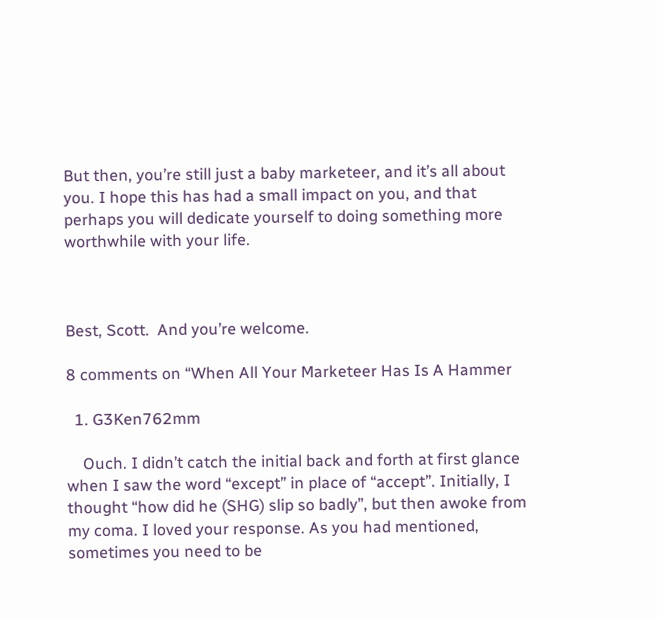But then, you’re still just a baby marketeer, and it’s all about you. I hope this has had a small impact on you, and that perhaps you will dedicate yourself to doing something more worthwhile with your life.



Best, Scott.  And you’re welcome.

8 comments on “When All Your Marketeer Has Is A Hammer

  1. G3Ken762mm

    Ouch. I didn’t catch the initial back and forth at first glance when I saw the word “except” in place of “accept”. Initially, I thought “how did he (SHG) slip so badly”, but then awoke from my coma. I loved your response. As you had mentioned, sometimes you need to be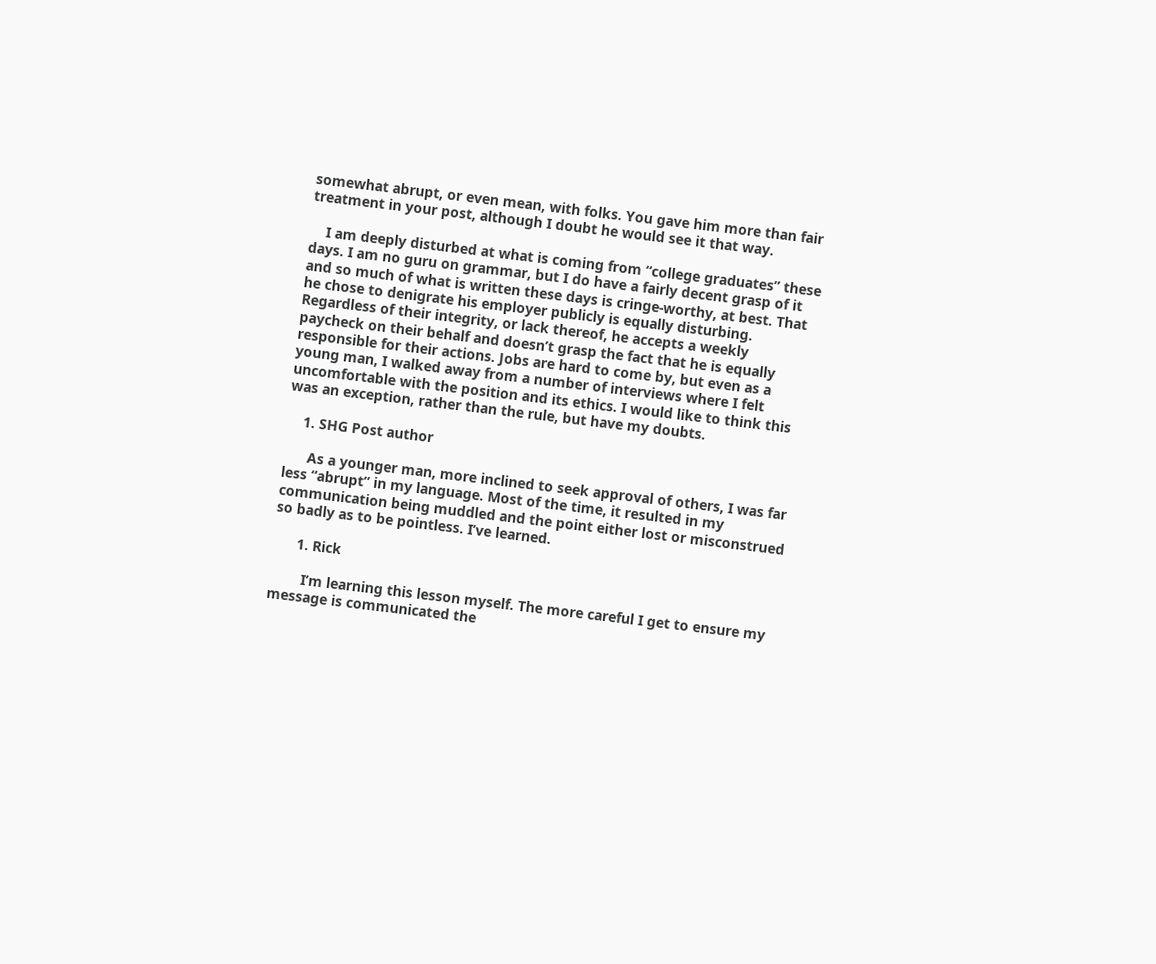somewhat abrupt, or even mean, with folks. You gave him more than fair treatment in your post, although I doubt he would see it that way.

    I am deeply disturbed at what is coming from “college graduates” these days. I am no guru on grammar, but I do have a fairly decent grasp of it and so much of what is written these days is cringe-worthy, at best. That he chose to denigrate his employer publicly is equally disturbing. Regardless of their integrity, or lack thereof, he accepts a weekly paycheck on their behalf and doesn’t grasp the fact that he is equally responsible for their actions. Jobs are hard to come by, but even as a young man, I walked away from a number of interviews where I felt uncomfortable with the position and its ethics. I would like to think this was an exception, rather than the rule, but have my doubts.

    1. SHG Post author

      As a younger man, more inclined to seek approval of others, I was far less “abrupt” in my language. Most of the time, it resulted in my communication being muddled and the point either lost or misconstrued so badly as to be pointless. I’ve learned.

      1. Rick

        I’m learning this lesson myself. The more careful I get to ensure my message is communicated the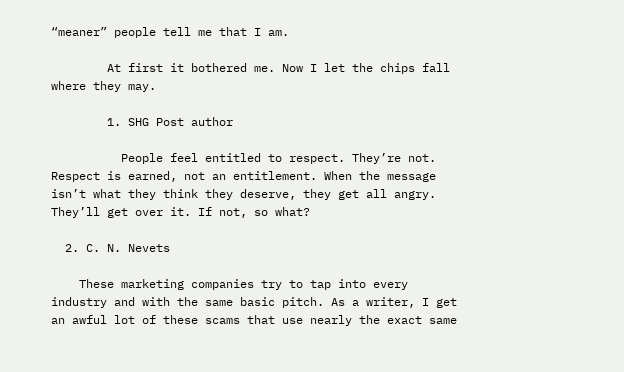“meaner” people tell me that I am.

        At first it bothered me. Now I let the chips fall where they may.

        1. SHG Post author

          People feel entitled to respect. They’re not. Respect is earned, not an entitlement. When the message isn’t what they think they deserve, they get all angry. They’ll get over it. If not, so what?

  2. C. N. Nevets

    These marketing companies try to tap into every industry and with the same basic pitch. As a writer, I get an awful lot of these scams that use nearly the exact same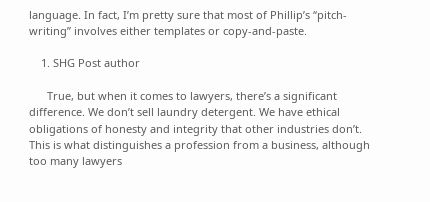language. In fact, I’m pretty sure that most of Phillip’s “pitch-writing” involves either templates or copy-and-paste.

    1. SHG Post author

      True, but when it comes to lawyers, there’s a significant difference. We don’t sell laundry detergent. We have ethical obligations of honesty and integrity that other industries don’t. This is what distinguishes a profession from a business, although too many lawyers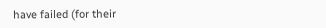have failed (for their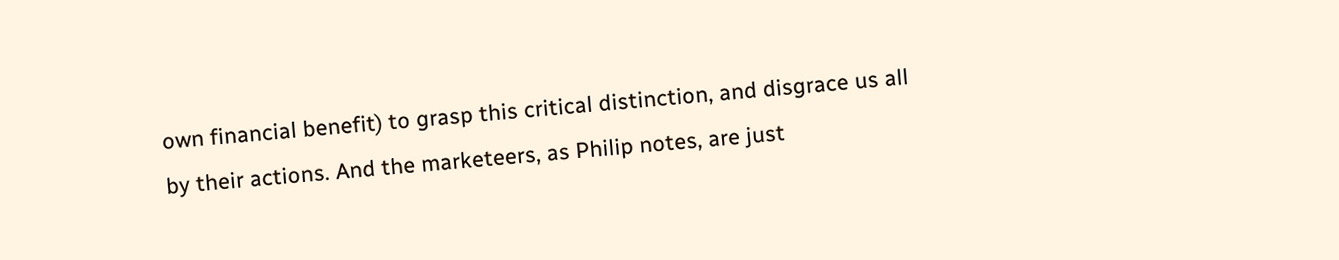own financial benefit) to grasp this critical distinction, and disgrace us all by their actions. And the marketeers, as Philip notes, are just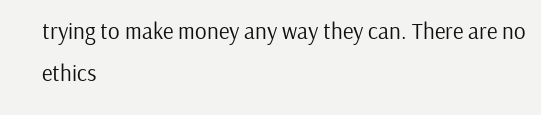trying to make money any way they can. There are no ethics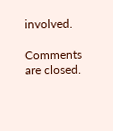involved.

Comments are closed.